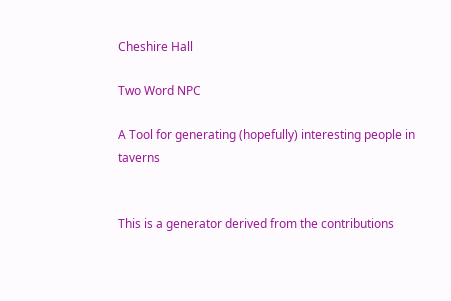Cheshire Hall

Two Word NPC

A Tool for generating (hopefully) interesting people in taverns


This is a generator derived from the contributions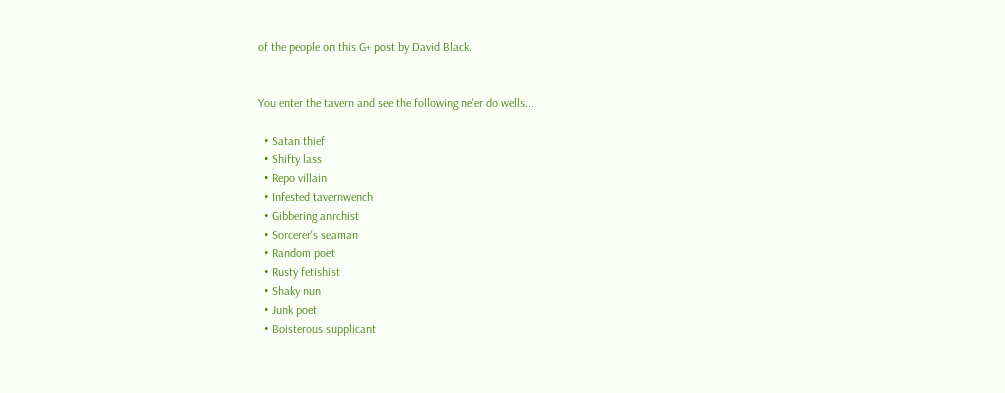of the people on this G+ post by David Black.


You enter the tavern and see the following ne'er do wells...

  • Satan thief
  • Shifty lass
  • Repo villain
  • Infested tavernwench
  • Gibbering anrchist
  • Sorcerer's seaman
  • Random poet
  • Rusty fetishist
  • Shaky nun
  • Junk poet
  • Boisterous supplicant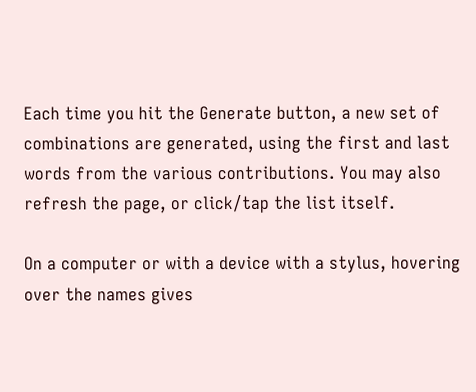Each time you hit the Generate button, a new set of combinations are generated, using the first and last words from the various contributions. You may also refresh the page, or click/tap the list itself.

On a computer or with a device with a stylus, hovering over the names gives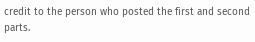credit to the person who posted the first and second parts.